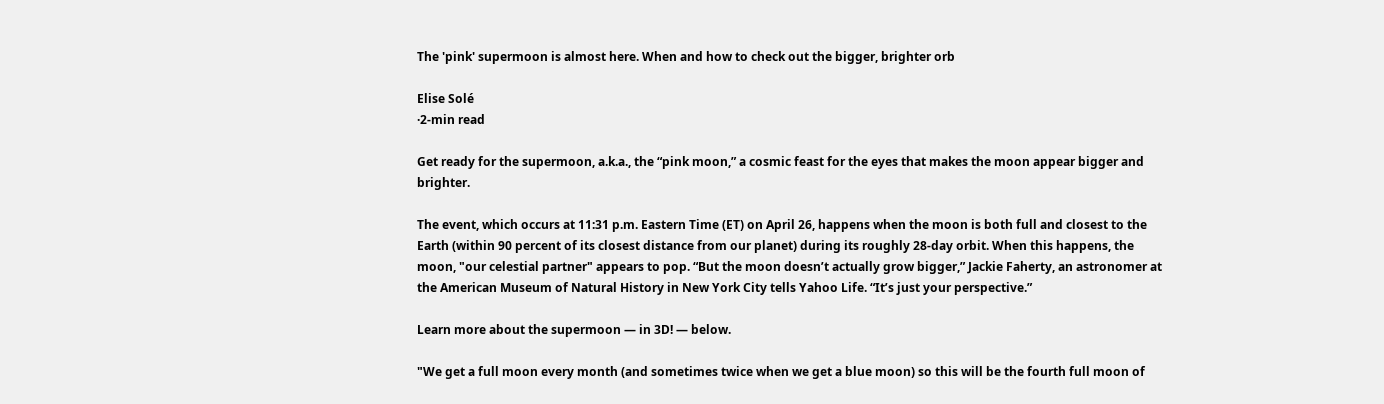The 'pink' supermoon is almost here. When and how to check out the bigger, brighter orb

Elise Solé
·2-min read

Get ready for the supermoon, a.k.a., the “pink moon,” a cosmic feast for the eyes that makes the moon appear bigger and brighter.

The event, which occurs at 11:31 p.m. Eastern Time (ET) on April 26, happens when the moon is both full and closest to the Earth (within 90 percent of its closest distance from our planet) during its roughly 28-day orbit. When this happens, the moon, "our celestial partner" appears to pop. “But the moon doesn’t actually grow bigger,” Jackie Faherty, an astronomer at the American Museum of Natural History in New York City tells Yahoo Life. “It’s just your perspective.”

Learn more about the supermoon — in 3D! — below.

"We get a full moon every month (and sometimes twice when we get a blue moon) so this will be the fourth full moon of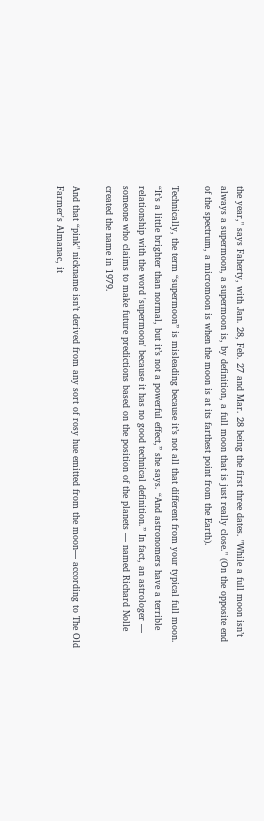the year," says Faherty, with Jan. 28, Feb. 27 and Mar. 28 being the first three dates. "While a full moon isn’t always a supermoon, a supermoon is, by definition, a full moon that is just really close." (On the opposite end of the spectrum, a micromoon is when the moon is at its farthest point from the Earth).

Technically, the term “supermoon” is misleading because it’s not all that different from your typical full moon. “It’s a little brighter than normal, but it’s not a powerful effect,” she says. “And astronomers have a terrible relationship with the word 'supermoon' because it has no good technical definition.” In fact, an astrologer — someone who claims to make future predictions based on the position of the planets — named Richard Nolle created the name in 1979.

And that “pink" nickname isn’t derived from any sort of rosy hue emitted from the moon— according to The Old Farmer's Almanac, it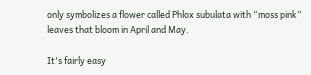only symbolizes a flower called Phlox subulata with “moss pink” leaves that bloom in April and May.

It's fairly easy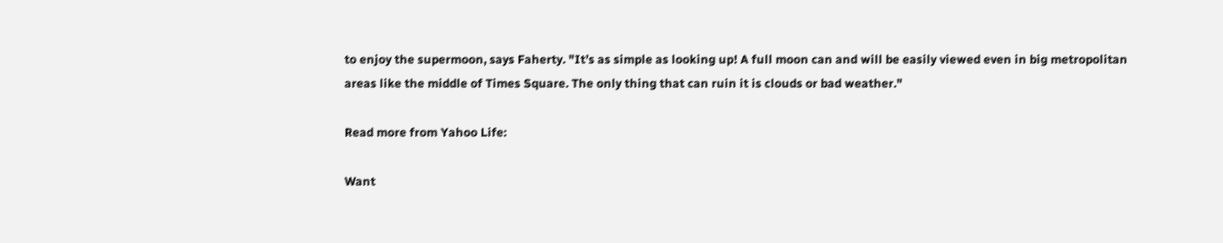to enjoy the supermoon, says Faherty. "It’s as simple as looking up! A full moon can and will be easily viewed even in big metropolitan areas like the middle of Times Square. The only thing that can ruin it is clouds or bad weather."

Read more from Yahoo Life:

Want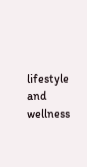lifestyle and wellness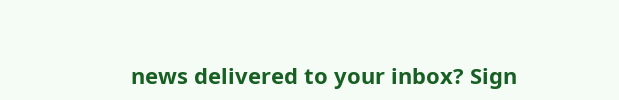news delivered to your inbox? Sign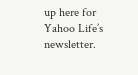up here for Yahoo Life’s newsletter.